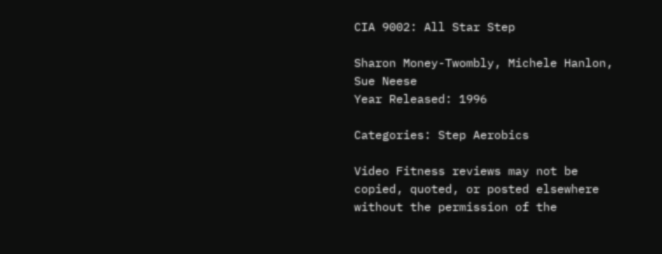CIA 9002: All Star Step

Sharon Money-Twombly, Michele Hanlon, Sue Neese
Year Released: 1996

Categories: Step Aerobics

Video Fitness reviews may not be copied, quoted, or posted elsewhere without the permission of the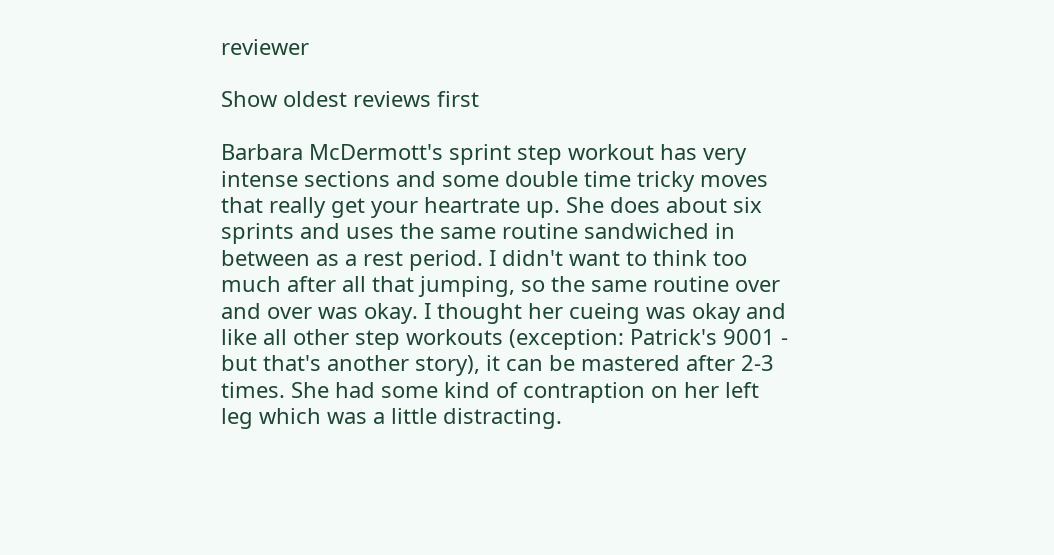reviewer

Show oldest reviews first

Barbara McDermott's sprint step workout has very intense sections and some double time tricky moves that really get your heartrate up. She does about six sprints and uses the same routine sandwiched in between as a rest period. I didn't want to think too much after all that jumping, so the same routine over and over was okay. I thought her cueing was okay and like all other step workouts (exception: Patrick's 9001 - but that's another story), it can be mastered after 2-3 times. She had some kind of contraption on her left leg which was a little distracting.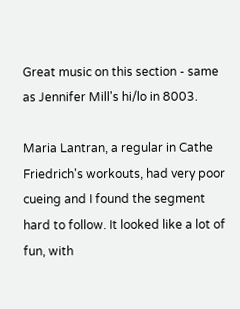Great music on this section - same as Jennifer Mill's hi/lo in 8003.

Maria Lantran, a regular in Cathe Friedrich's workouts, had very poor cueing and I found the segment hard to follow. It looked like a lot of fun, with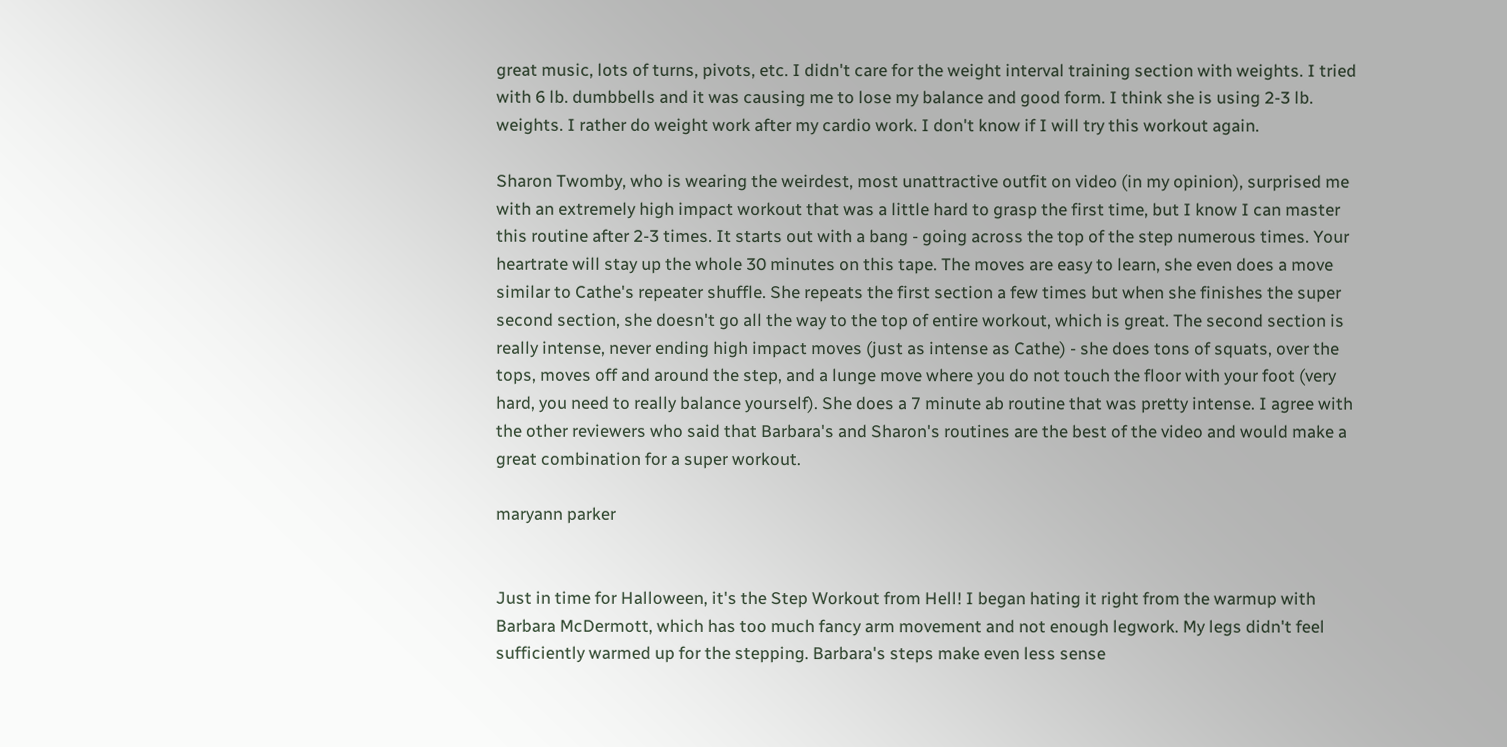great music, lots of turns, pivots, etc. I didn't care for the weight interval training section with weights. I tried with 6 lb. dumbbells and it was causing me to lose my balance and good form. I think she is using 2-3 lb. weights. I rather do weight work after my cardio work. I don't know if I will try this workout again.

Sharon Twomby, who is wearing the weirdest, most unattractive outfit on video (in my opinion), surprised me with an extremely high impact workout that was a little hard to grasp the first time, but I know I can master this routine after 2-3 times. It starts out with a bang - going across the top of the step numerous times. Your heartrate will stay up the whole 30 minutes on this tape. The moves are easy to learn, she even does a move similar to Cathe's repeater shuffle. She repeats the first section a few times but when she finishes the super second section, she doesn't go all the way to the top of entire workout, which is great. The second section is really intense, never ending high impact moves (just as intense as Cathe) - she does tons of squats, over the tops, moves off and around the step, and a lunge move where you do not touch the floor with your foot (very hard, you need to really balance yourself). She does a 7 minute ab routine that was pretty intense. I agree with the other reviewers who said that Barbara's and Sharon's routines are the best of the video and would make a great combination for a super workout.

maryann parker


Just in time for Halloween, it's the Step Workout from Hell! I began hating it right from the warmup with Barbara McDermott, which has too much fancy arm movement and not enough legwork. My legs didn't feel sufficiently warmed up for the stepping. Barbara's steps make even less sense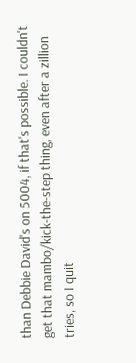than Debbie David's on 5004, if that's possible. I couldn't get that mambo/kick-the-step thing, even after a zillion tries, so I quit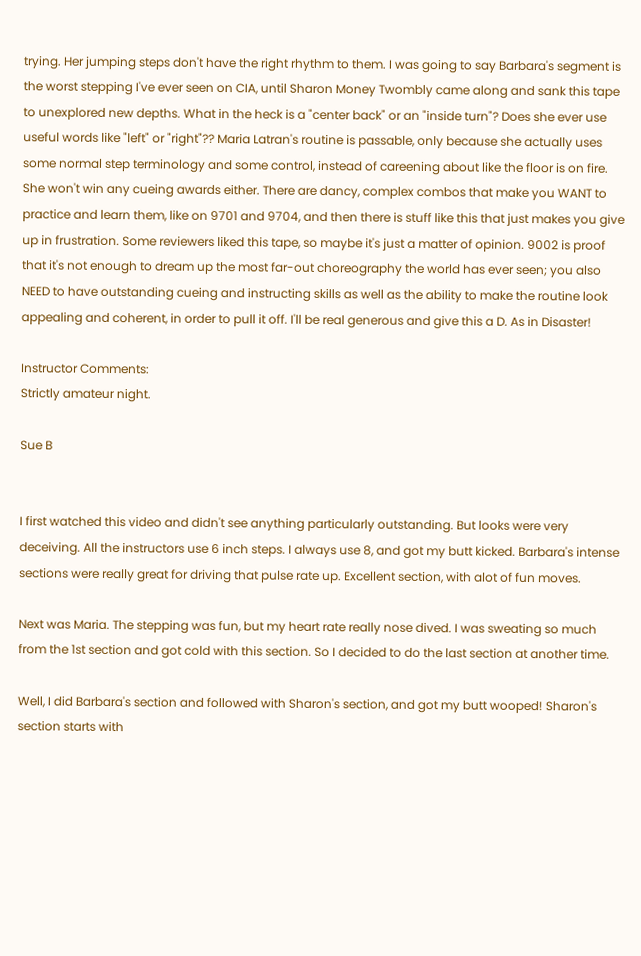trying. Her jumping steps don't have the right rhythm to them. I was going to say Barbara's segment is the worst stepping I've ever seen on CIA, until Sharon Money Twombly came along and sank this tape to unexplored new depths. What in the heck is a "center back" or an "inside turn"? Does she ever use useful words like "left" or "right"?? Maria Latran's routine is passable, only because she actually uses some normal step terminology and some control, instead of careening about like the floor is on fire. She won't win any cueing awards either. There are dancy, complex combos that make you WANT to practice and learn them, like on 9701 and 9704, and then there is stuff like this that just makes you give up in frustration. Some reviewers liked this tape, so maybe it's just a matter of opinion. 9002 is proof that it's not enough to dream up the most far-out choreography the world has ever seen; you also NEED to have outstanding cueing and instructing skills as well as the ability to make the routine look appealing and coherent, in order to pull it off. I'll be real generous and give this a D. As in Disaster!

Instructor Comments:
Strictly amateur night.

Sue B


I first watched this video and didn't see anything particularly outstanding. But looks were very deceiving. All the instructors use 6 inch steps. I always use 8, and got my butt kicked. Barbara's intense sections were really great for driving that pulse rate up. Excellent section, with alot of fun moves.

Next was Maria. The stepping was fun, but my heart rate really nose dived. I was sweating so much from the 1st section and got cold with this section. So I decided to do the last section at another time.

Well, I did Barbara's section and followed with Sharon's section, and got my butt wooped! Sharon's section starts with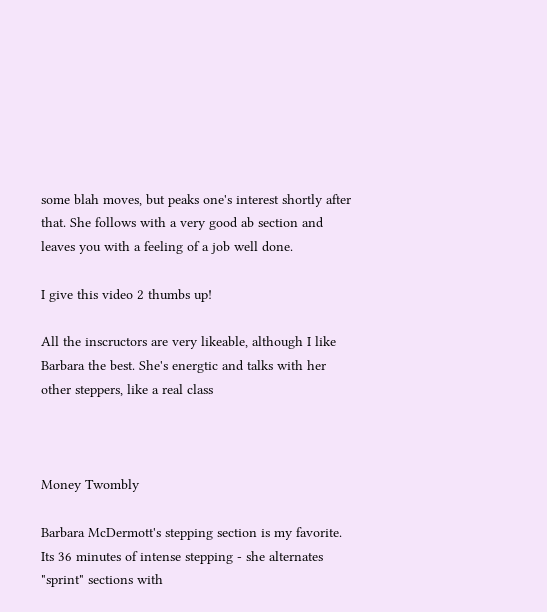some blah moves, but peaks one's interest shortly after that. She follows with a very good ab section and leaves you with a feeling of a job well done.

I give this video 2 thumbs up!

All the inscructors are very likeable, although I like Barbara the best. She's energtic and talks with her other steppers, like a real class



Money Twombly

Barbara McDermott's stepping section is my favorite. Its 36 minutes of intense stepping - she alternates "sprint" sections with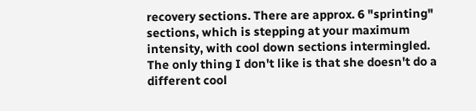recovery sections. There are approx. 6 "sprinting" sections, which is stepping at your maximum intensity, with cool down sections intermingled. The only thing I don't like is that she doesn't do a different cool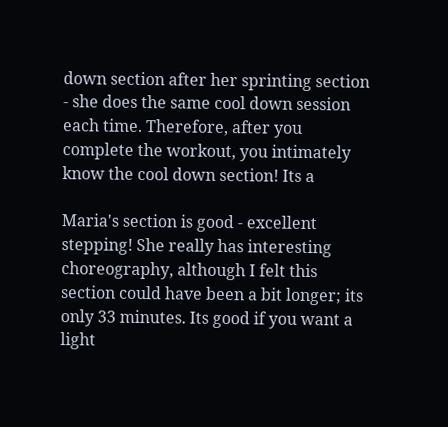down section after her sprinting section - she does the same cool down session each time. Therefore, after you complete the workout, you intimately know the cool down section! Its a

Maria's section is good - excellent stepping! She really has interesting choreography, although I felt this section could have been a bit longer; its only 33 minutes. Its good if you want a light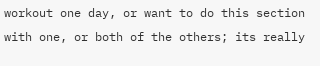workout one day, or want to do this section with one, or both of the others; its really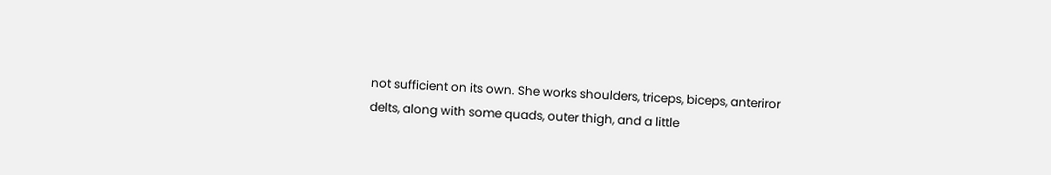not sufficient on its own. She works shoulders, triceps, biceps, anteriror delts, along with some quads, outer thigh, and a little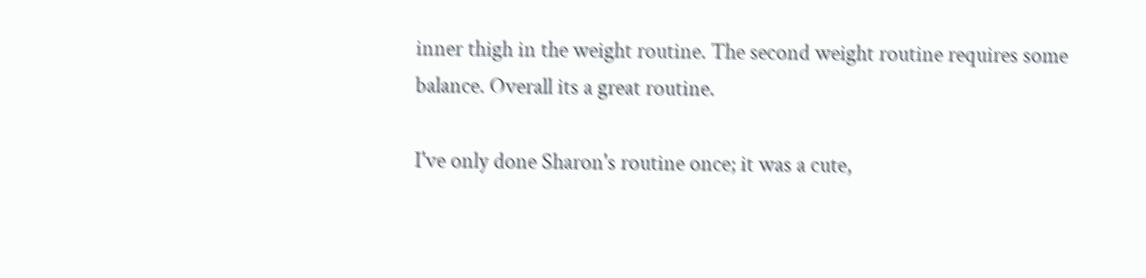inner thigh in the weight routine. The second weight routine requires some balance. Overall its a great routine.

I've only done Sharon's routine once; it was a cute,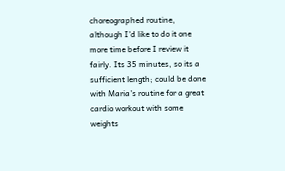choreographed routine, although I'd like to do it one more time before I review it fairly. Its 35 minutes, so its a sufficient length; could be done with Maria's routine for a great cardio workout with some weights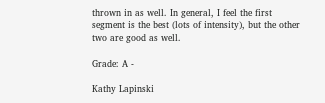thrown in as well. In general, I feel the first segment is the best (lots of intensity), but the other two are good as well.

Grade: A -

Kathy Lapinski